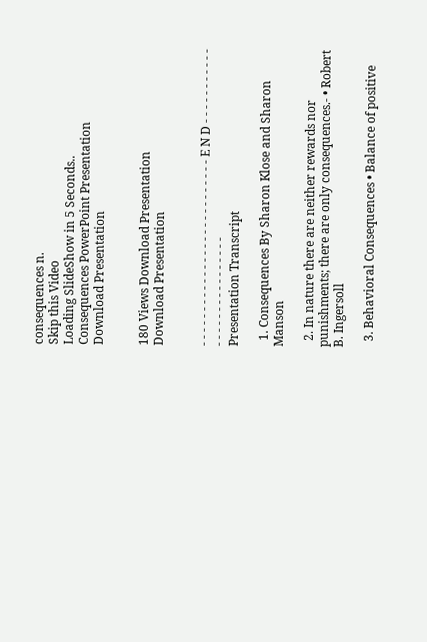consequences n.
Skip this Video
Loading SlideShow in 5 Seconds..
Consequences PowerPoint Presentation
Download Presentation


180 Views Download Presentation
Download Presentation


- - - - - - - - - - - - - - - - - - - - - - - - - - - E N D - - - - - - - - - - - - - - - - - - - - - - - - - - -
Presentation Transcript

  1. Consequences By Sharon Klose and Sharon Manson

  2. In nature there are neither rewards nor punishments; there are only consequences.- • Robert B. Ingersoll

  3. Behavioral Consequences • Balance of positive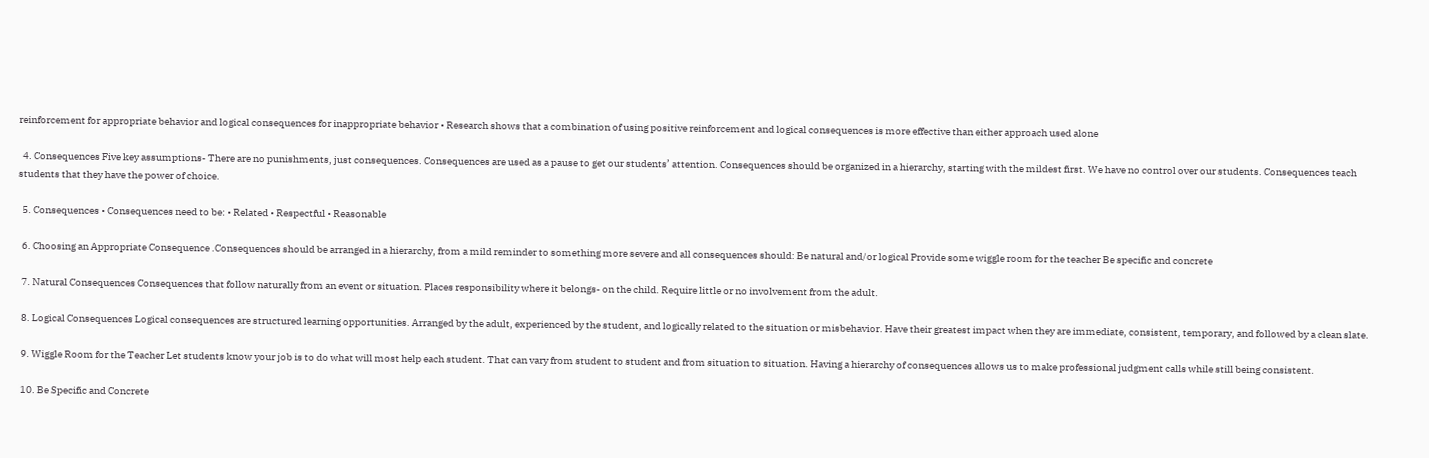reinforcement for appropriate behavior and logical consequences for inappropriate behavior • Research shows that a combination of using positive reinforcement and logical consequences is more effective than either approach used alone

  4. Consequences Five key assumptions- There are no punishments, just consequences. Consequences are used as a pause to get our students’ attention. Consequences should be organized in a hierarchy, starting with the mildest first. We have no control over our students. Consequences teach students that they have the power of choice.

  5. Consequences • Consequences need to be: • Related • Respectful • Reasonable

  6. Choosing an Appropriate Consequence .Consequences should be arranged in a hierarchy, from a mild reminder to something more severe and all consequences should: Be natural and/or logical Provide some wiggle room for the teacher Be specific and concrete

  7. Natural Consequences Consequences that follow naturally from an event or situation. Places responsibility where it belongs- on the child. Require little or no involvement from the adult.

  8. Logical Consequences Logical consequences are structured learning opportunities. Arranged by the adult, experienced by the student, and logically related to the situation or misbehavior. Have their greatest impact when they are immediate, consistent, temporary, and followed by a clean slate.

  9. Wiggle Room for the Teacher Let students know your job is to do what will most help each student. That can vary from student to student and from situation to situation. Having a hierarchy of consequences allows us to make professional judgment calls while still being consistent.

  10. Be Specific and Concrete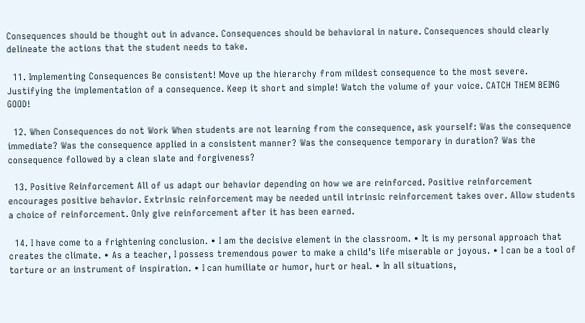Consequences should be thought out in advance. Consequences should be behavioral in nature. Consequences should clearly delineate the actions that the student needs to take.

  11. Implementing Consequences Be consistent! Move up the hierarchy from mildest consequence to the most severe. Justifying the implementation of a consequence. Keep it short and simple! Watch the volume of your voice. CATCH THEM BEING GOOD!

  12. When Consequences do not Work When students are not learning from the consequence, ask yourself: Was the consequence immediate? Was the consequence applied in a consistent manner? Was the consequence temporary in duration? Was the consequence followed by a clean slate and forgiveness?

  13. Positive Reinforcement All of us adapt our behavior depending on how we are reinforced. Positive reinforcement encourages positive behavior. Extrinsic reinforcement may be needed until intrinsic reinforcement takes over. Allow students a choice of reinforcement. Only give reinforcement after it has been earned.

  14. I have come to a frightening conclusion. • I am the decisive element in the classroom. • It is my personal approach that creates the climate. • As a teacher, I possess tremendous power to make a child’s life miserable or joyous. • I can be a tool of torture or an instrument of inspiration. • I can humiliate or humor, hurt or heal. • In all situations,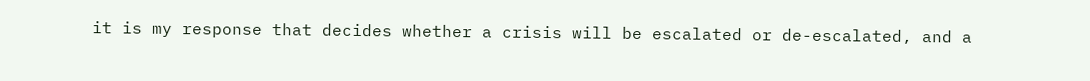it is my response that decides whether a crisis will be escalated or de-escalated, and a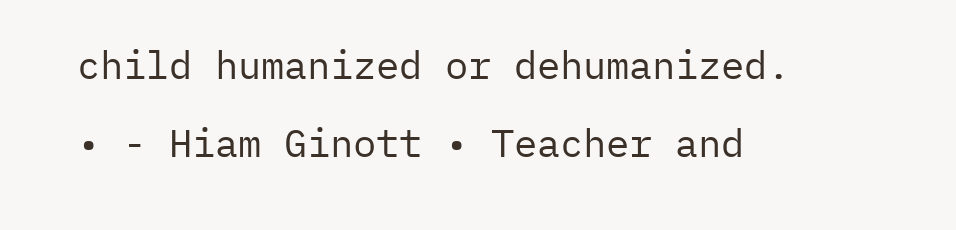child humanized or dehumanized. • - Hiam Ginott • Teacher and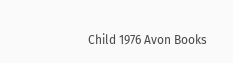Child 1976 Avon Books